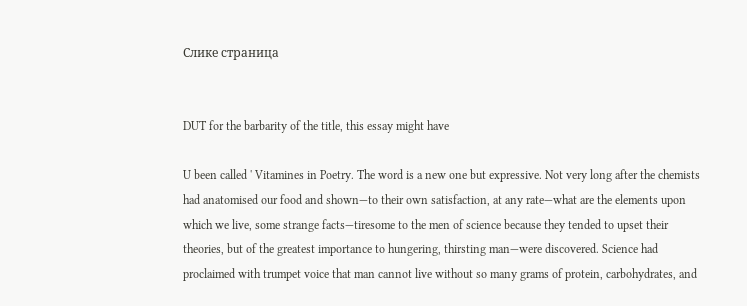Слике страница


DUT for the barbarity of the title, this essay might have

U been called ' Vitamines in Poetry. The word is a new one but expressive. Not very long after the chemists had anatomised our food and shown—to their own satisfaction, at any rate—what are the elements upon which we live, some strange facts—tiresome to the men of science because they tended to upset their theories, but of the greatest importance to hungering, thirsting man—were discovered. Science had proclaimed with trumpet voice that man cannot live without so many grams of protein, carbohydrates, and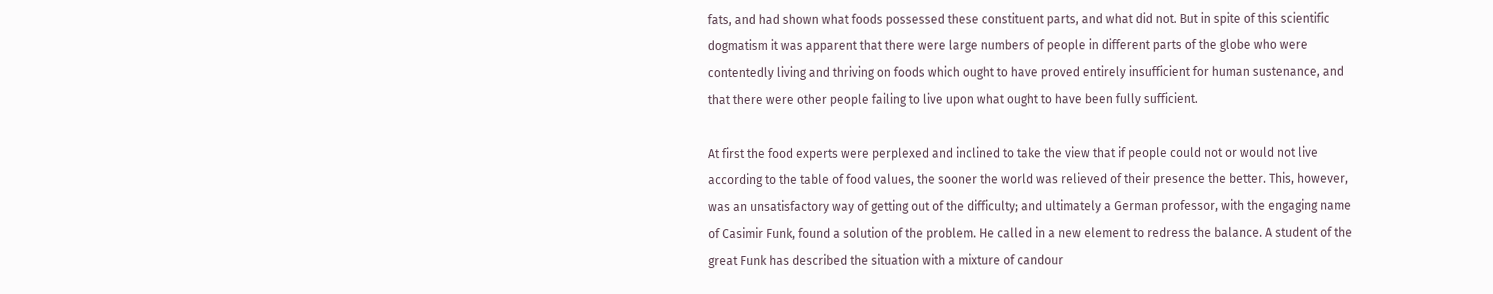fats, and had shown what foods possessed these constituent parts, and what did not. But in spite of this scientific dogmatism it was apparent that there were large numbers of people in different parts of the globe who were contentedly living and thriving on foods which ought to have proved entirely insufficient for human sustenance, and that there were other people failing to live upon what ought to have been fully sufficient.

At first the food experts were perplexed and inclined to take the view that if people could not or would not live according to the table of food values, the sooner the world was relieved of their presence the better. This, however, was an unsatisfactory way of getting out of the difficulty; and ultimately a German professor, with the engaging name of Casimir Funk, found a solution of the problem. He called in a new element to redress the balance. A student of the great Funk has described the situation with a mixture of candour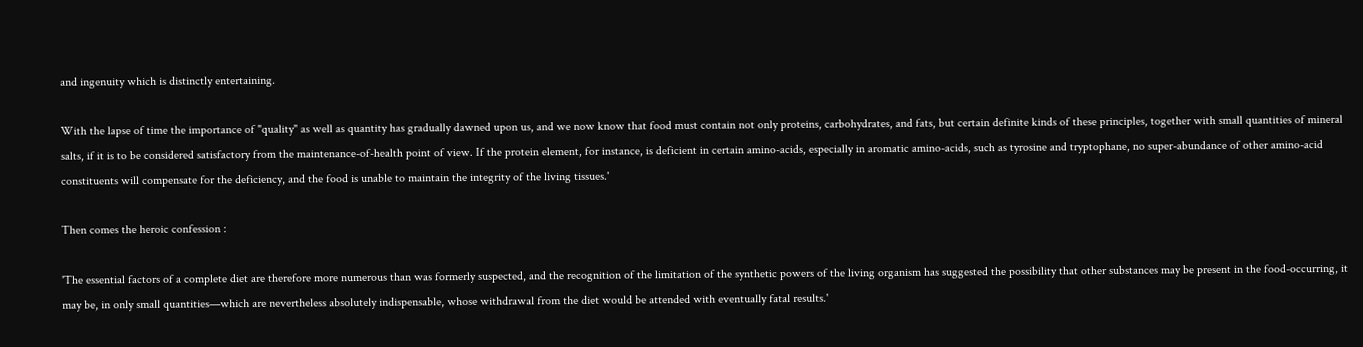and ingenuity which is distinctly entertaining.

With the lapse of time the importance of "quality" as well as quantity has gradually dawned upon us, and we now know that food must contain not only proteins, carbohydrates, and fats, but certain definite kinds of these principles, together with small quantities of mineral salts, if it is to be considered satisfactory from the maintenance-of-health point of view. If the protein element, for instance, is deficient in certain amino-acids, especially in aromatic amino-acids, such as tyrosine and tryptophane, no super-abundance of other amino-acid constituents will compensate for the deficiency, and the food is unable to maintain the integrity of the living tissues.'

Then comes the heroic confession :

'The essential factors of a complete diet are therefore more numerous than was formerly suspected, and the recognition of the limitation of the synthetic powers of the living organism has suggested the possibility that other substances may be present in the food-occurring, it may be, in only small quantities—which are nevertheless absolutely indispensable, whose withdrawal from the diet would be attended with eventually fatal results.'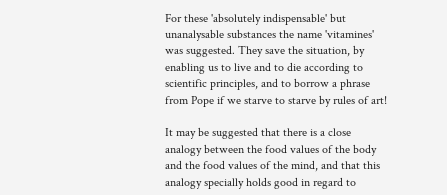For these 'absolutely indispensable' but unanalysable substances the name 'vitamines' was suggested. They save the situation, by enabling us to live and to die according to scientific principles, and to borrow a phrase from Pope if we starve to starve by rules of art!

It may be suggested that there is a close analogy between the food values of the body and the food values of the mind, and that this analogy specially holds good in regard to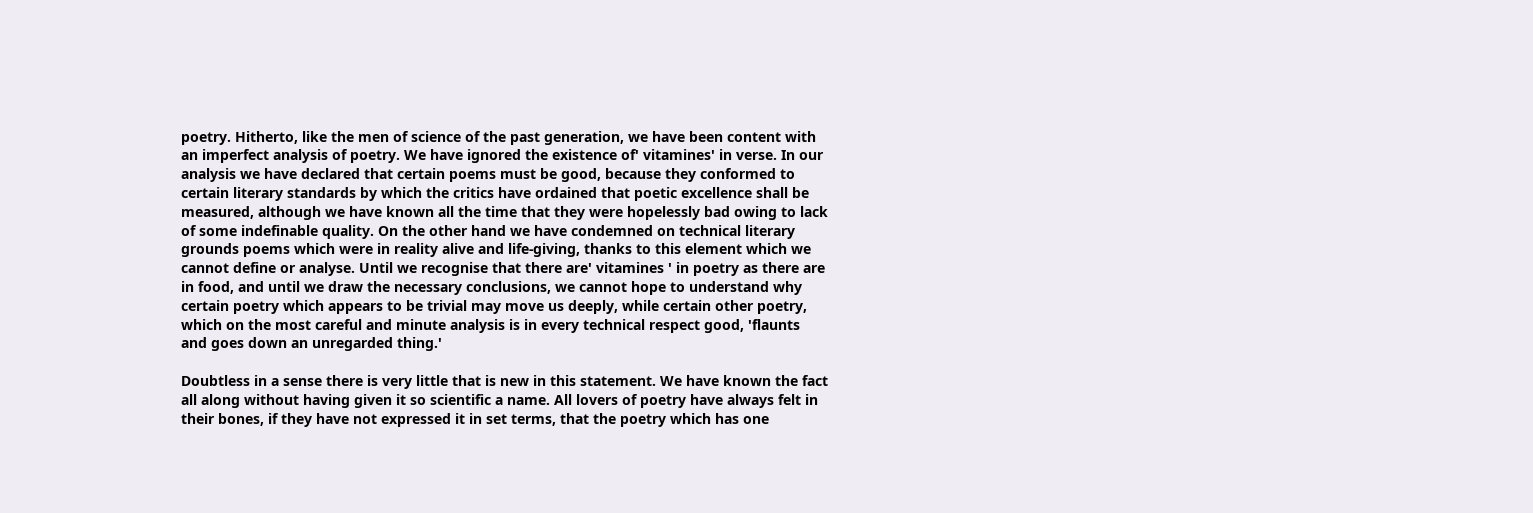poetry. Hitherto, like the men of science of the past generation, we have been content with an imperfect analysis of poetry. We have ignored the existence of' vitamines' in verse. In our analysis we have declared that certain poems must be good, because they conformed to certain literary standards by which the critics have ordained that poetic excellence shall be measured, although we have known all the time that they were hopelessly bad owing to lack of some indefinable quality. On the other hand we have condemned on technical literary grounds poems which were in reality alive and life-giving, thanks to this element which we cannot define or analyse. Until we recognise that there are' vitamines ' in poetry as there are in food, and until we draw the necessary conclusions, we cannot hope to understand why certain poetry which appears to be trivial may move us deeply, while certain other poetry, which on the most careful and minute analysis is in every technical respect good, 'flaunts and goes down an unregarded thing.'

Doubtless in a sense there is very little that is new in this statement. We have known the fact all along without having given it so scientific a name. All lovers of poetry have always felt in their bones, if they have not expressed it in set terms, that the poetry which has one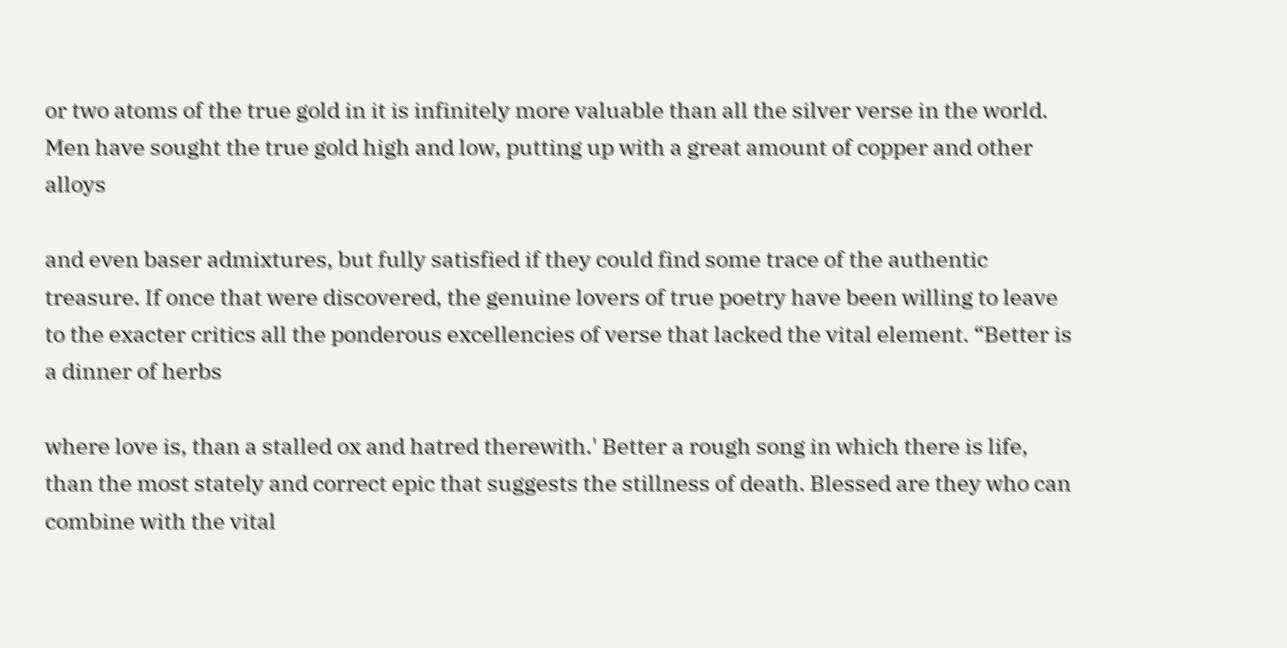or two atoms of the true gold in it is infinitely more valuable than all the silver verse in the world. Men have sought the true gold high and low, putting up with a great amount of copper and other alloys

and even baser admixtures, but fully satisfied if they could find some trace of the authentic treasure. If once that were discovered, the genuine lovers of true poetry have been willing to leave to the exacter critics all the ponderous excellencies of verse that lacked the vital element. “Better is a dinner of herbs

where love is, than a stalled ox and hatred therewith.' Better a rough song in which there is life, than the most stately and correct epic that suggests the stillness of death. Blessed are they who can combine with the vital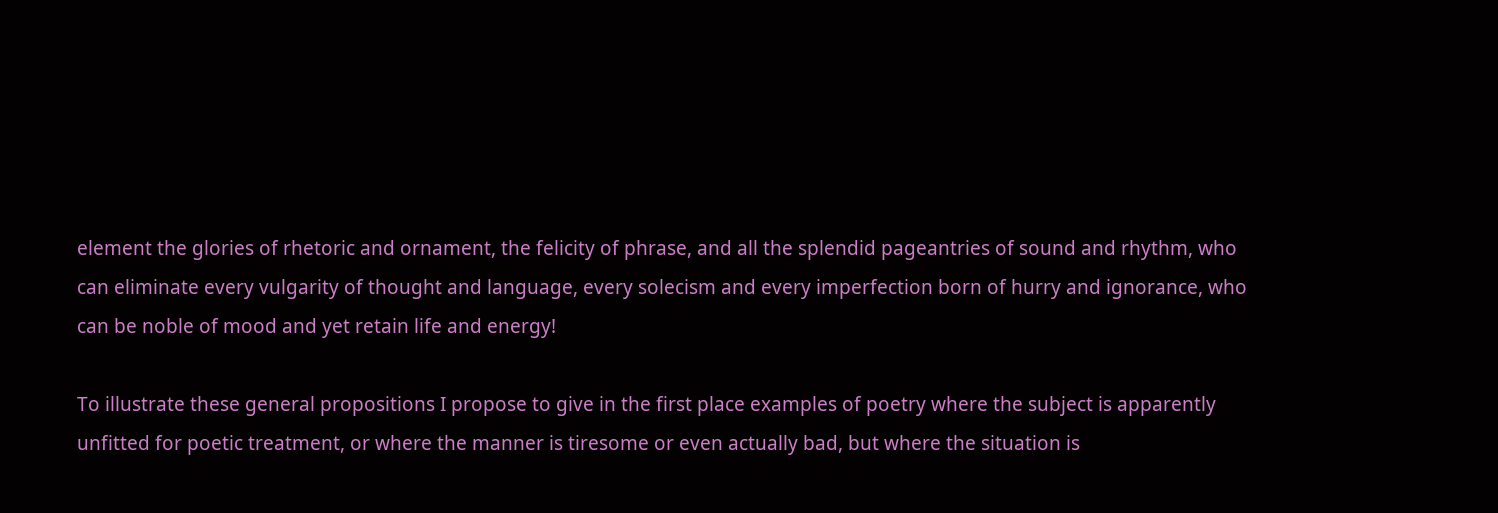element the glories of rhetoric and ornament, the felicity of phrase, and all the splendid pageantries of sound and rhythm, who can eliminate every vulgarity of thought and language, every solecism and every imperfection born of hurry and ignorance, who can be noble of mood and yet retain life and energy!

To illustrate these general propositions I propose to give in the first place examples of poetry where the subject is apparently unfitted for poetic treatment, or where the manner is tiresome or even actually bad, but where the situation is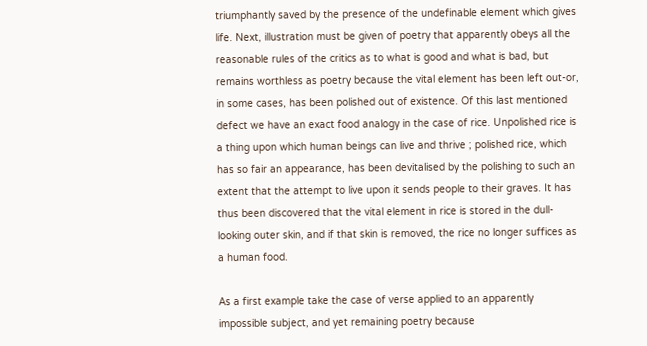triumphantly saved by the presence of the undefinable element which gives life. Next, illustration must be given of poetry that apparently obeys all the reasonable rules of the critics as to what is good and what is bad, but remains worthless as poetry because the vital element has been left out-or, in some cases, has been polished out of existence. Of this last mentioned defect we have an exact food analogy in the case of rice. Unpolished rice is a thing upon which human beings can live and thrive ; polished rice, which has so fair an appearance, has been devitalised by the polishing to such an extent that the attempt to live upon it sends people to their graves. It has thus been discovered that the vital element in rice is stored in the dull-looking outer skin, and if that skin is removed, the rice no longer suffices as a human food.

As a first example take the case of verse applied to an apparently impossible subject, and yet remaining poetry because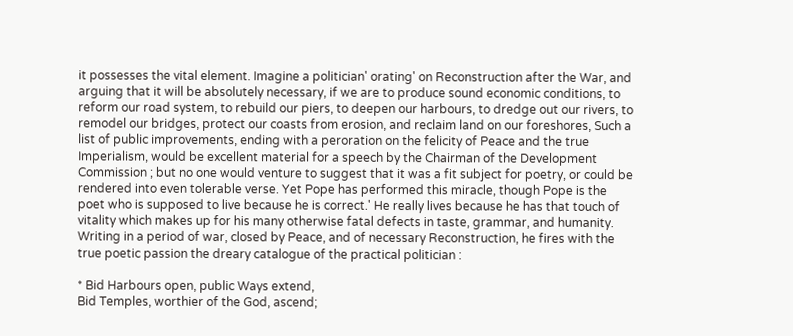it possesses the vital element. Imagine a politician' orating' on Reconstruction after the War, and arguing that it will be absolutely necessary, if we are to produce sound economic conditions, to reform our road system, to rebuild our piers, to deepen our harbours, to dredge out our rivers, to remodel our bridges, protect our coasts from erosion, and reclaim land on our foreshores, Such a list of public improvements, ending with a peroration on the felicity of Peace and the true Imperialism, would be excellent material for a speech by the Chairman of the Development Commission ; but no one would venture to suggest that it was a fit subject for poetry, or could be rendered into even tolerable verse. Yet Pope has performed this miracle, though Pope is the poet who is supposed to live because he is correct.' He really lives because he has that touch of vitality which makes up for his many otherwise fatal defects in taste, grammar, and humanity. Writing in a period of war, closed by Peace, and of necessary Reconstruction, he fires with the true poetic passion the dreary catalogue of the practical politician :

* Bid Harbours open, public Ways extend,
Bid Temples, worthier of the God, ascend;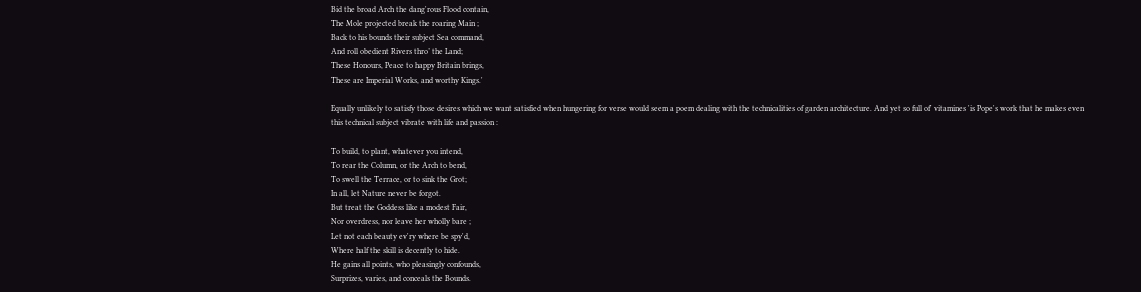Bid the broad Arch the dang'rous Flood contain,
The Mole projected break the roaring Main ;
Back to his bounds their subject Sea command,
And roll obedient Rivers thro’ the Land;
These Honours, Peace to happy Britain brings,
These are Imperial Works, and worthy Kings.'

Equally unlikely to satisfy those desires which we want satisfied when hungering for verse would seem a poem dealing with the technicalities of garden architecture. And yet so full of' vitamines 'is Pope's work that he makes even this technical subject vibrate with life and passion :

To build, to plant, whatever you intend,
To rear the Column, or the Arch to bend,
To swell the Terrace, or to sink the Grot;
In all, let Nature never be forgot.
But treat the Goddess like a modest Fair,
Nor overdress, nor leave her wholly bare ;
Let not each beauty ev'ry where be spy'd,
Where half the skill is decently to hide.
He gains all points, who pleasingly confounds,
Surprizes, varies, and conceals the Bounds.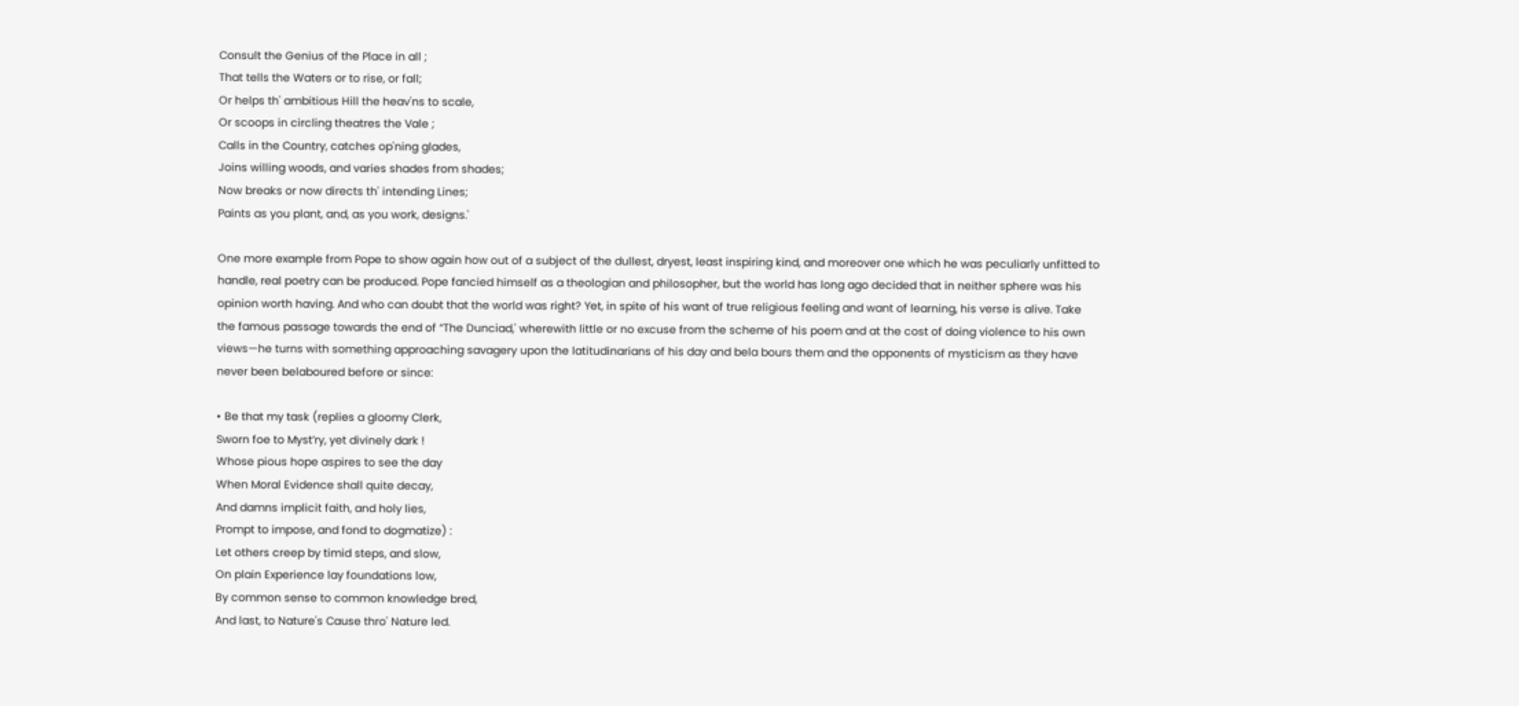Consult the Genius of the Place in all ;
That tells the Waters or to rise, or fall;
Or helps th' ambitious Hill the heav'ns to scale,
Or scoops in circling theatres the Vale ;
Calls in the Country, catches op'ning glades,
Joins willing woods, and varies shades from shades;
Now breaks or now directs th' intending Lines;
Paints as you plant, and, as you work, designs.'

One more example from Pope to show again how out of a subject of the dullest, dryest, least inspiring kind, and moreover one which he was peculiarly unfitted to handle, real poetry can be produced. Pope fancied himself as a theologian and philosopher, but the world has long ago decided that in neither sphere was his opinion worth having. And who can doubt that the world was right? Yet, in spite of his want of true religious feeling and want of learning, his verse is alive. Take the famous passage towards the end of “The Dunciad,' wherewith little or no excuse from the scheme of his poem and at the cost of doing violence to his own views—he turns with something approaching savagery upon the latitudinarians of his day and bela bours them and the opponents of mysticism as they have never been belaboured before or since:

• Be that my task (replies a gloomy Clerk,
Sworn foe to Myst’ry, yet divinely dark !
Whose pious hope aspires to see the day
When Moral Evidence shall quite decay,
And damns implicit faith, and holy lies,
Prompt to impose, and fond to dogmatize) :
Let others creep by timid steps, and slow,
On plain Experience lay foundations low,
By common sense to common knowledge bred,
And last, to Nature's Cause thro' Nature led.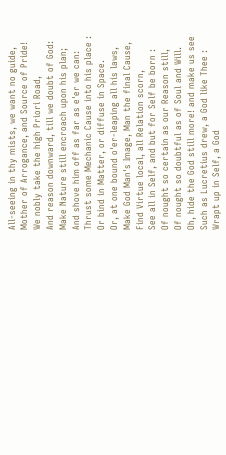All-seeing in thy mists, we want no guide,
Mother of Arrogance, and Source of Pride!
We nobly take the high Priori Road,
And reason downward, till we doubt of God:
Make Nature still encroach upon his plan;
And shove him off as far as e'er we can:
Thrust some Mechanic Cause into his place :
Or bind in Matter, or diffuse in Space.
Or, at one bound o'er-leaping all his laws,
Make God Man's Image, Man the final Cause,
Find Virtue local, all Relation scorn,
See all in Self, and but for Self be born :
Of nought so certain as our Reason still,
Of nought so doubtful as of Soul and Will.
Oh, hide the God still more! and make us see
Such as Lucretius drew, a God like Thee :
Wrapt up in Self, a God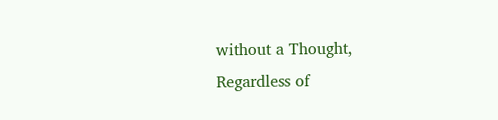without a Thought,
Regardless of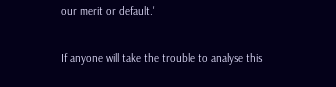our merit or default.'

If anyone will take the trouble to analyse this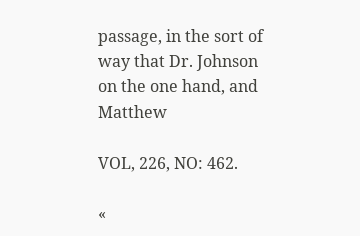passage, in the sort of way that Dr. Johnson on the one hand, and Matthew

VOL, 226, NO: 462.

«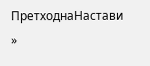ПретходнаНастави »